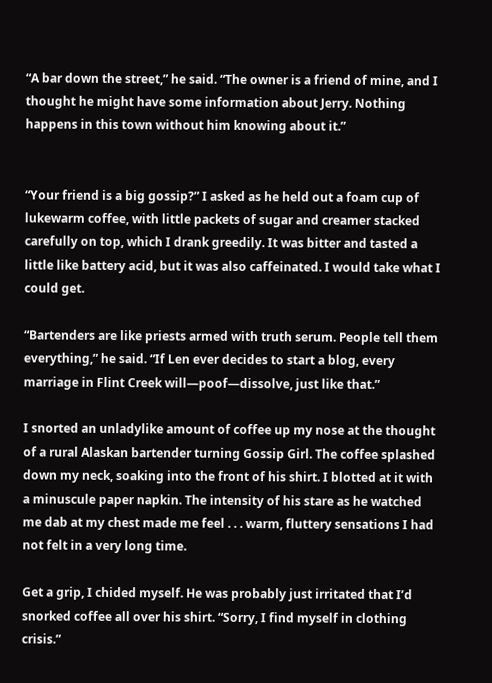“A bar down the street,” he said. “The owner is a friend of mine, and I thought he might have some information about Jerry. Nothing happens in this town without him knowing about it.”


“Your friend is a big gossip?” I asked as he held out a foam cup of lukewarm coffee, with little packets of sugar and creamer stacked carefully on top, which I drank greedily. It was bitter and tasted a little like battery acid, but it was also caffeinated. I would take what I could get.

“Bartenders are like priests armed with truth serum. People tell them everything,” he said. “If Len ever decides to start a blog, every marriage in Flint Creek will—poof—dissolve, just like that.”

I snorted an unladylike amount of coffee up my nose at the thought of a rural Alaskan bartender turning Gossip Girl. The coffee splashed down my neck, soaking into the front of his shirt. I blotted at it with a minuscule paper napkin. The intensity of his stare as he watched me dab at my chest made me feel . . . warm, fluttery sensations I had not felt in a very long time.

Get a grip, I chided myself. He was probably just irritated that I’d snorked coffee all over his shirt. “Sorry, I find myself in clothing crisis.”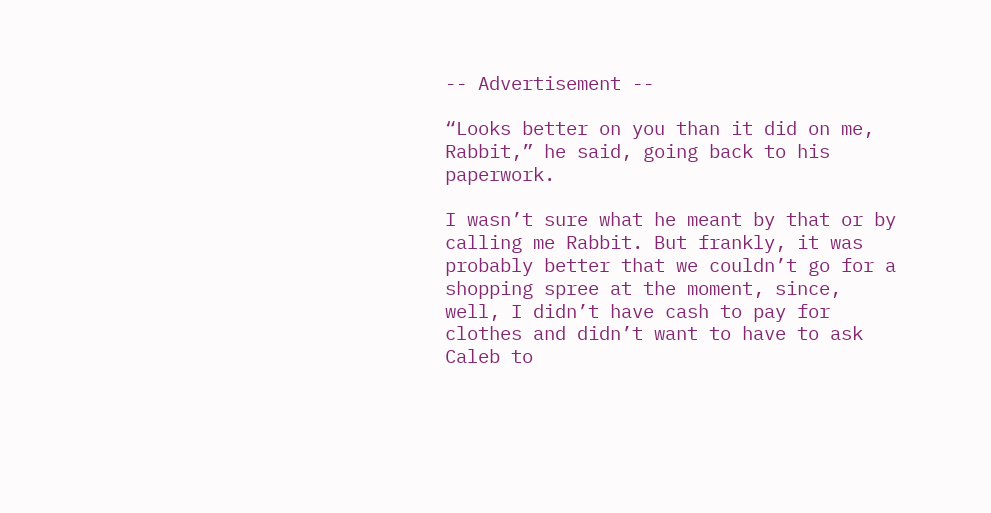-- Advertisement --

“Looks better on you than it did on me, Rabbit,” he said, going back to his paperwork.

I wasn’t sure what he meant by that or by calling me Rabbit. But frankly, it was probably better that we couldn’t go for a shopping spree at the moment, since, well, I didn’t have cash to pay for clothes and didn’t want to have to ask Caleb to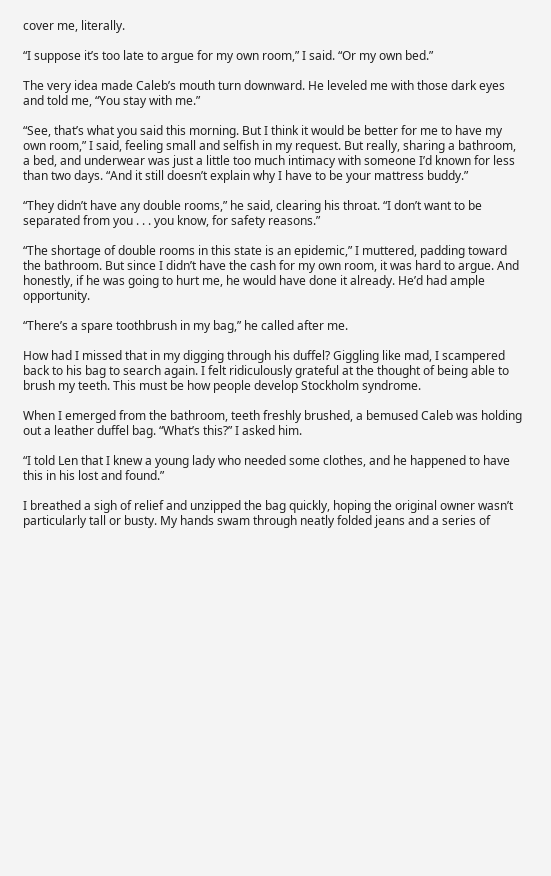cover me, literally.

“I suppose it’s too late to argue for my own room,” I said. “Or my own bed.”

The very idea made Caleb’s mouth turn downward. He leveled me with those dark eyes and told me, “You stay with me.”

“See, that’s what you said this morning. But I think it would be better for me to have my own room,” I said, feeling small and selfish in my request. But really, sharing a bathroom, a bed, and underwear was just a little too much intimacy with someone I’d known for less than two days. “And it still doesn’t explain why I have to be your mattress buddy.”

“They didn’t have any double rooms,” he said, clearing his throat. “I don’t want to be separated from you . . . you know, for safety reasons.”

“The shortage of double rooms in this state is an epidemic,” I muttered, padding toward the bathroom. But since I didn’t have the cash for my own room, it was hard to argue. And honestly, if he was going to hurt me, he would have done it already. He’d had ample opportunity.

“There’s a spare toothbrush in my bag,” he called after me.

How had I missed that in my digging through his duffel? Giggling like mad, I scampered back to his bag to search again. I felt ridiculously grateful at the thought of being able to brush my teeth. This must be how people develop Stockholm syndrome.

When I emerged from the bathroom, teeth freshly brushed, a bemused Caleb was holding out a leather duffel bag. “What’s this?” I asked him.

“I told Len that I knew a young lady who needed some clothes, and he happened to have this in his lost and found.”

I breathed a sigh of relief and unzipped the bag quickly, hoping the original owner wasn’t particularly tall or busty. My hands swam through neatly folded jeans and a series of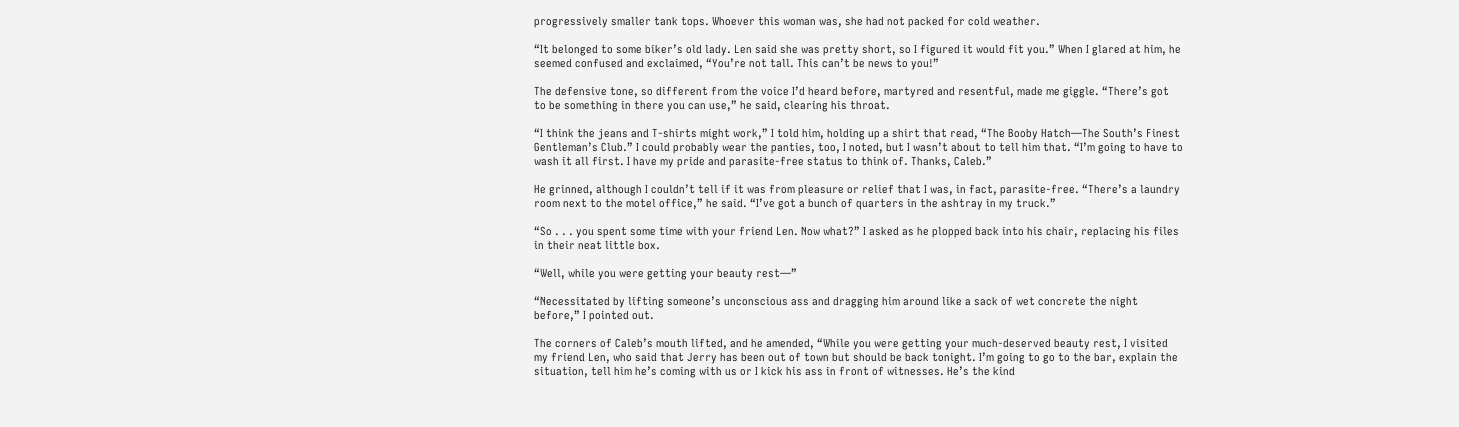progressively smaller tank tops. Whoever this woman was, she had not packed for cold weather.

“It belonged to some biker’s old lady. Len said she was pretty short, so I figured it would fit you.” When I glared at him, he seemed confused and exclaimed, “You’re not tall. This can’t be news to you!”

The defensive tone, so different from the voice I’d heard before, martyred and resentful, made me giggle. “There’s got to be something in there you can use,” he said, clearing his throat.

“I think the jeans and T-shirts might work,” I told him, holding up a shirt that read, “The Booby Hatch—The South’s Finest Gentleman’s Club.” I could probably wear the panties, too, I noted, but I wasn’t about to tell him that. “I’m going to have to wash it all first. I have my pride and parasite-free status to think of. Thanks, Caleb.”

He grinned, although I couldn’t tell if it was from pleasure or relief that I was, in fact, parasite-free. “There’s a laundry room next to the motel office,” he said. “I’ve got a bunch of quarters in the ashtray in my truck.”

“So . . . you spent some time with your friend Len. Now what?” I asked as he plopped back into his chair, replacing his files in their neat little box.

“Well, while you were getting your beauty rest—”

“Necessitated by lifting someone’s unconscious ass and dragging him around like a sack of wet concrete the night before,” I pointed out.

The corners of Caleb’s mouth lifted, and he amended, “While you were getting your much-deserved beauty rest, I visited my friend Len, who said that Jerry has been out of town but should be back tonight. I’m going to go to the bar, explain the situation, tell him he’s coming with us or I kick his ass in front of witnesses. He’s the kind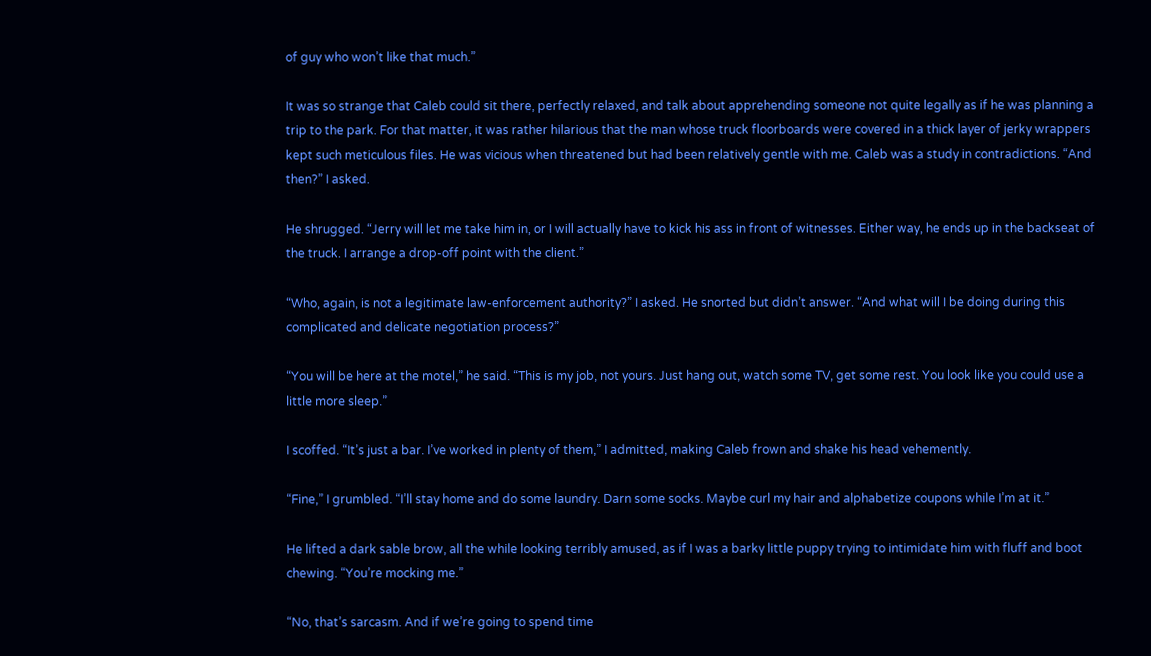of guy who won’t like that much.”

It was so strange that Caleb could sit there, perfectly relaxed, and talk about apprehending someone not quite legally as if he was planning a trip to the park. For that matter, it was rather hilarious that the man whose truck floorboards were covered in a thick layer of jerky wrappers kept such meticulous files. He was vicious when threatened but had been relatively gentle with me. Caleb was a study in contradictions. “And then?” I asked.

He shrugged. “Jerry will let me take him in, or I will actually have to kick his ass in front of witnesses. Either way, he ends up in the backseat of the truck. I arrange a drop-off point with the client.”

“Who, again, is not a legitimate law-enforcement authority?” I asked. He snorted but didn’t answer. “And what will I be doing during this complicated and delicate negotiation process?”

“You will be here at the motel,” he said. “This is my job, not yours. Just hang out, watch some TV, get some rest. You look like you could use a little more sleep.”

I scoffed. “It’s just a bar. I’ve worked in plenty of them,” I admitted, making Caleb frown and shake his head vehemently.

“Fine,” I grumbled. “I’ll stay home and do some laundry. Darn some socks. Maybe curl my hair and alphabetize coupons while I’m at it.”

He lifted a dark sable brow, all the while looking terribly amused, as if I was a barky little puppy trying to intimidate him with fluff and boot chewing. “You’re mocking me.”

“No, that’s sarcasm. And if we’re going to spend time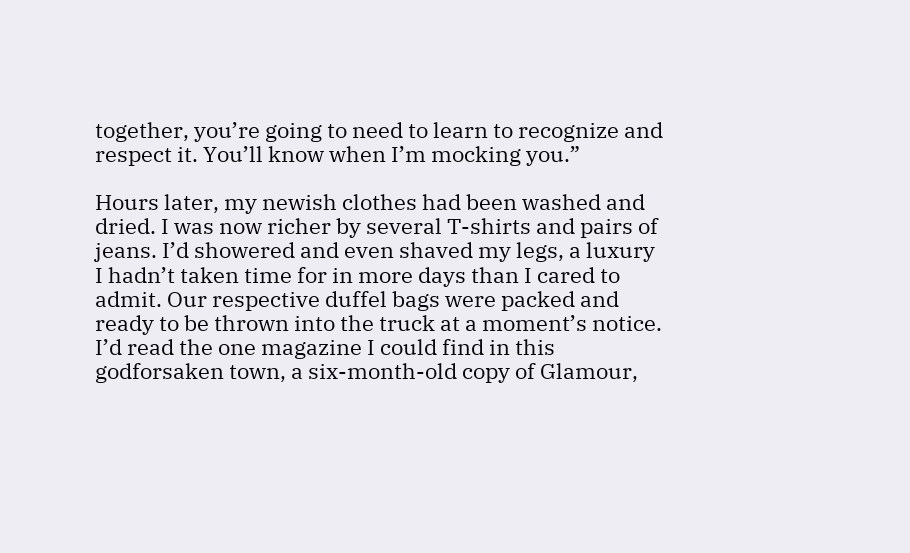together, you’re going to need to learn to recognize and respect it. You’ll know when I’m mocking you.”

Hours later, my newish clothes had been washed and dried. I was now richer by several T-shirts and pairs of jeans. I’d showered and even shaved my legs, a luxury I hadn’t taken time for in more days than I cared to admit. Our respective duffel bags were packed and ready to be thrown into the truck at a moment’s notice. I’d read the one magazine I could find in this godforsaken town, a six-month-old copy of Glamour,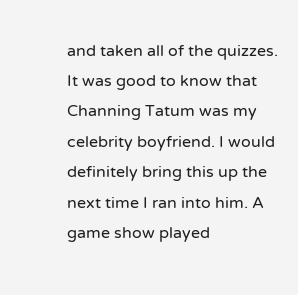and taken all of the quizzes. It was good to know that Channing Tatum was my celebrity boyfriend. I would definitely bring this up the next time I ran into him. A game show played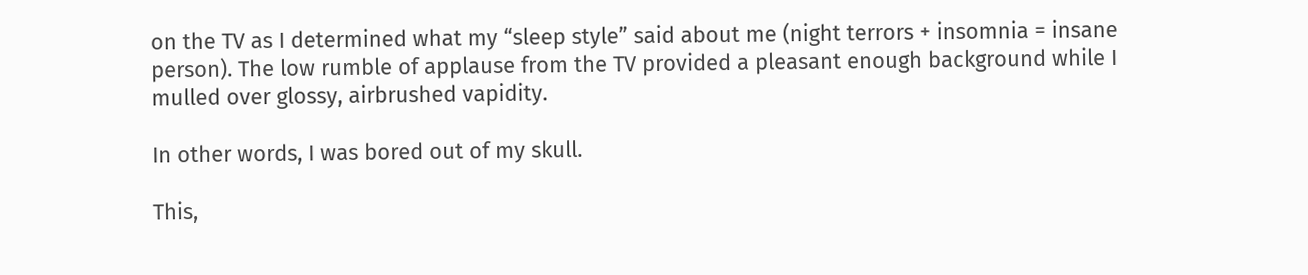on the TV as I determined what my “sleep style” said about me (night terrors + insomnia = insane person). The low rumble of applause from the TV provided a pleasant enough background while I mulled over glossy, airbrushed vapidity.

In other words, I was bored out of my skull.

This,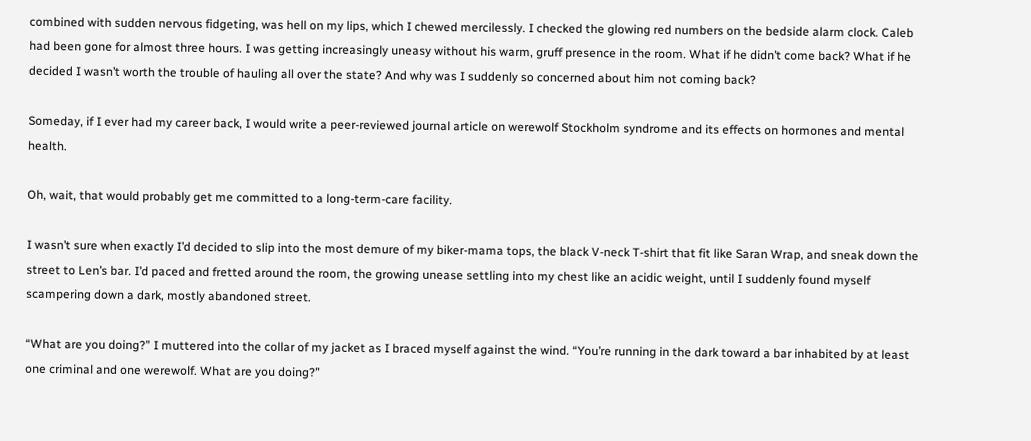combined with sudden nervous fidgeting, was hell on my lips, which I chewed mercilessly. I checked the glowing red numbers on the bedside alarm clock. Caleb had been gone for almost three hours. I was getting increasingly uneasy without his warm, gruff presence in the room. What if he didn’t come back? What if he decided I wasn’t worth the trouble of hauling all over the state? And why was I suddenly so concerned about him not coming back?

Someday, if I ever had my career back, I would write a peer-reviewed journal article on werewolf Stockholm syndrome and its effects on hormones and mental health.

Oh, wait, that would probably get me committed to a long-term-care facility.

I wasn’t sure when exactly I’d decided to slip into the most demure of my biker-mama tops, the black V-neck T-shirt that fit like Saran Wrap, and sneak down the street to Len’s bar. I’d paced and fretted around the room, the growing unease settling into my chest like an acidic weight, until I suddenly found myself scampering down a dark, mostly abandoned street.

“What are you doing?” I muttered into the collar of my jacket as I braced myself against the wind. “You’re running in the dark toward a bar inhabited by at least one criminal and one werewolf. What are you doing?”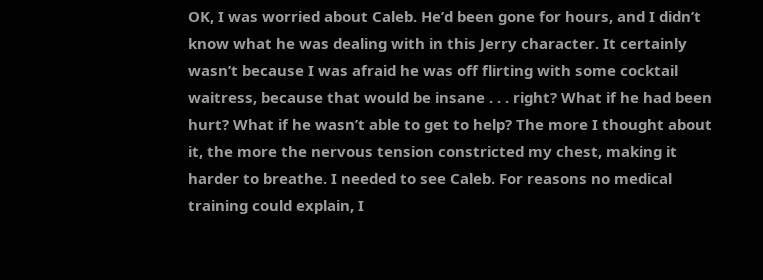OK, I was worried about Caleb. He’d been gone for hours, and I didn’t know what he was dealing with in this Jerry character. It certainly wasn’t because I was afraid he was off flirting with some cocktail waitress, because that would be insane . . . right? What if he had been hurt? What if he wasn’t able to get to help? The more I thought about it, the more the nervous tension constricted my chest, making it harder to breathe. I needed to see Caleb. For reasons no medical training could explain, I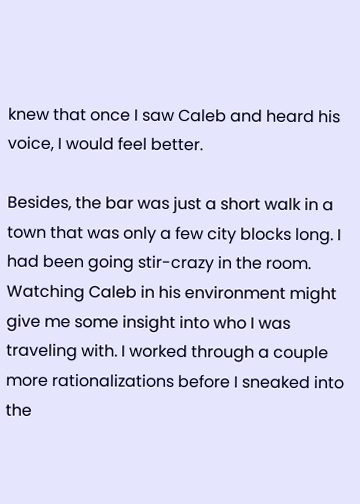knew that once I saw Caleb and heard his voice, I would feel better.

Besides, the bar was just a short walk in a town that was only a few city blocks long. I had been going stir-crazy in the room. Watching Caleb in his environment might give me some insight into who I was traveling with. I worked through a couple more rationalizations before I sneaked into the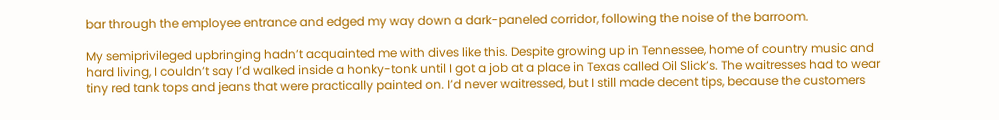bar through the employee entrance and edged my way down a dark-paneled corridor, following the noise of the barroom.

My semiprivileged upbringing hadn’t acquainted me with dives like this. Despite growing up in Tennessee, home of country music and hard living, I couldn’t say I’d walked inside a honky-tonk until I got a job at a place in Texas called Oil Slick’s. The waitresses had to wear tiny red tank tops and jeans that were practically painted on. I’d never waitressed, but I still made decent tips, because the customers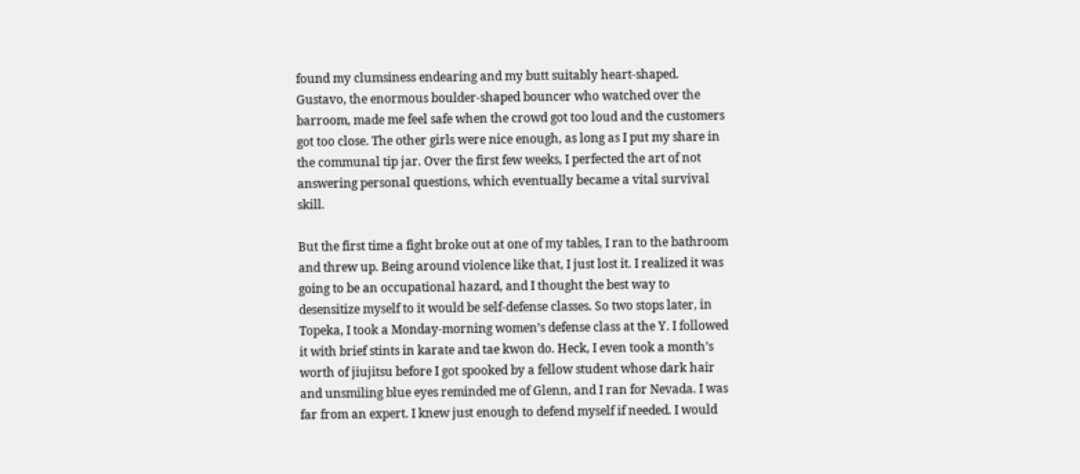found my clumsiness endearing and my butt suitably heart-shaped. Gustavo, the enormous boulder-shaped bouncer who watched over the barroom, made me feel safe when the crowd got too loud and the customers got too close. The other girls were nice enough, as long as I put my share in the communal tip jar. Over the first few weeks, I perfected the art of not answering personal questions, which eventually became a vital survival skill.

But the first time a fight broke out at one of my tables, I ran to the bathroom and threw up. Being around violence like that, I just lost it. I realized it was going to be an occupational hazard, and I thought the best way to desensitize myself to it would be self-defense classes. So two stops later, in Topeka, I took a Monday-morning women’s defense class at the Y. I followed it with brief stints in karate and tae kwon do. Heck, I even took a month’s worth of jiujitsu before I got spooked by a fellow student whose dark hair and unsmiling blue eyes reminded me of Glenn, and I ran for Nevada. I was far from an expert. I knew just enough to defend myself if needed. I would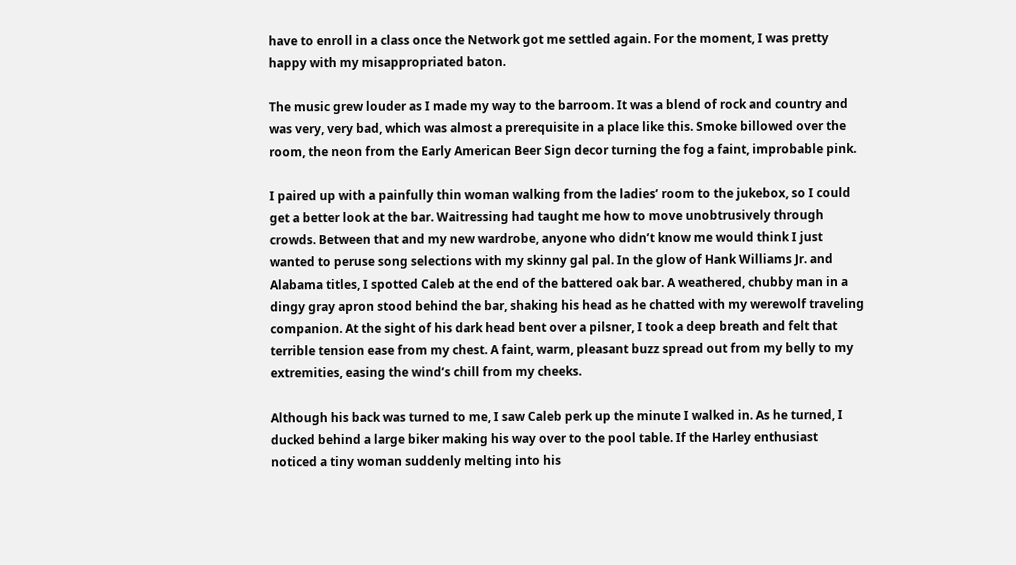have to enroll in a class once the Network got me settled again. For the moment, I was pretty happy with my misappropriated baton.

The music grew louder as I made my way to the barroom. It was a blend of rock and country and was very, very bad, which was almost a prerequisite in a place like this. Smoke billowed over the room, the neon from the Early American Beer Sign decor turning the fog a faint, improbable pink.

I paired up with a painfully thin woman walking from the ladies’ room to the jukebox, so I could get a better look at the bar. Waitressing had taught me how to move unobtrusively through crowds. Between that and my new wardrobe, anyone who didn’t know me would think I just wanted to peruse song selections with my skinny gal pal. In the glow of Hank Williams Jr. and Alabama titles, I spotted Caleb at the end of the battered oak bar. A weathered, chubby man in a dingy gray apron stood behind the bar, shaking his head as he chatted with my werewolf traveling companion. At the sight of his dark head bent over a pilsner, I took a deep breath and felt that terrible tension ease from my chest. A faint, warm, pleasant buzz spread out from my belly to my extremities, easing the wind’s chill from my cheeks.

Although his back was turned to me, I saw Caleb perk up the minute I walked in. As he turned, I ducked behind a large biker making his way over to the pool table. If the Harley enthusiast noticed a tiny woman suddenly melting into his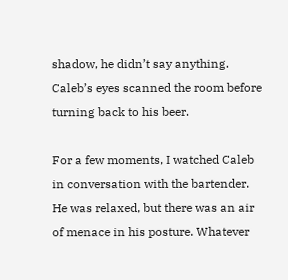shadow, he didn’t say anything. Caleb’s eyes scanned the room before turning back to his beer.

For a few moments, I watched Caleb in conversation with the bartender. He was relaxed, but there was an air of menace in his posture. Whatever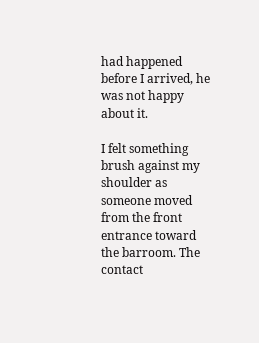had happened before I arrived, he was not happy about it.

I felt something brush against my shoulder as someone moved from the front entrance toward the barroom. The contact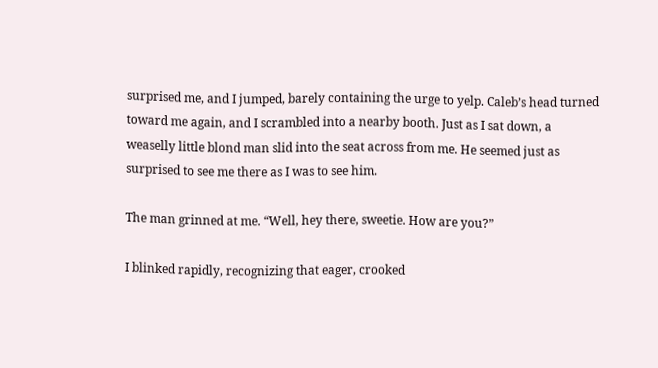surprised me, and I jumped, barely containing the urge to yelp. Caleb’s head turned toward me again, and I scrambled into a nearby booth. Just as I sat down, a weaselly little blond man slid into the seat across from me. He seemed just as surprised to see me there as I was to see him.

The man grinned at me. “Well, hey there, sweetie. How are you?”

I blinked rapidly, recognizing that eager, crooked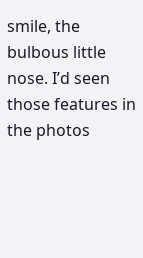smile, the bulbous little nose. I’d seen those features in the photos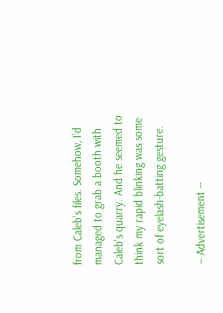from Caleb’s files. Somehow, I’d managed to grab a booth with Caleb’s quarry. And he seemed to think my rapid blinking was some sort of eyelash-batting gesture.

-- Advertisement --